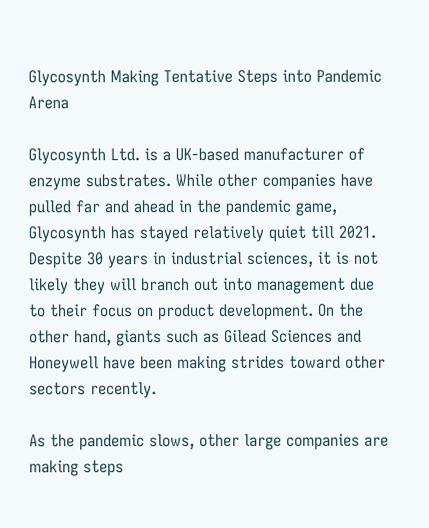Glycosynth Making Tentative Steps into Pandemic Arena

Glycosynth Ltd. is a UK-based manufacturer of enzyme substrates. While other companies have pulled far and ahead in the pandemic game, Glycosynth has stayed relatively quiet till 2021. Despite 30 years in industrial sciences, it is not likely they will branch out into management due to their focus on product development. On the other hand, giants such as Gilead Sciences and Honeywell have been making strides toward other sectors recently.

As the pandemic slows, other large companies are making steps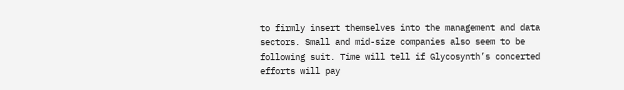to firmly insert themselves into the management and data sectors. Small and mid-size companies also seem to be following suit. Time will tell if Glycosynth’s concerted efforts will pay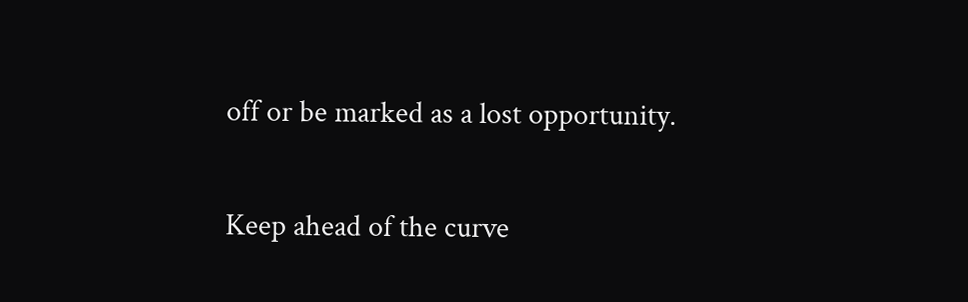off or be marked as a lost opportunity.

Keep ahead of the curve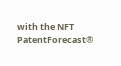with the NFT PatentForecast®